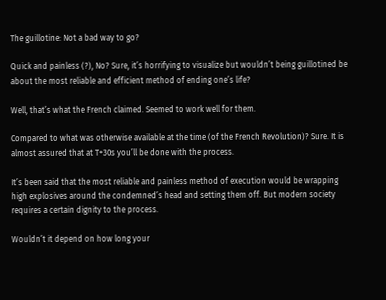The guillotine: Not a bad way to go?

Quick and painless (?), No? Sure, it’s horrifying to visualize but wouldn’t being guillotined be about the most reliable and efficient method of ending one’s life?

Well, that’s what the French claimed. Seemed to work well for them.

Compared to what was otherwise available at the time (of the French Revolution)? Sure. It is almost assured that at T+30s you’ll be done with the process.

It’s been said that the most reliable and painless method of execution would be wrapping high explosives around the condemned’s head and setting them off. But modern society requires a certain dignity to the process.

Wouldn’t it depend on how long your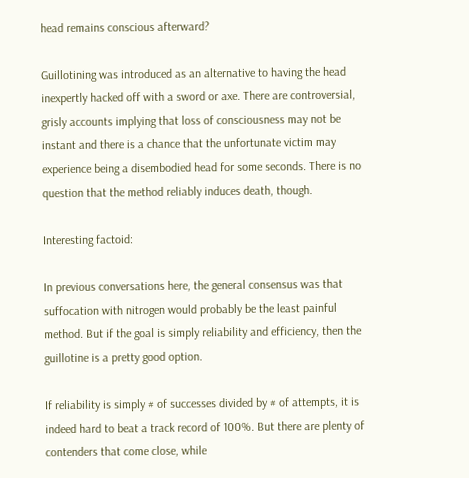head remains conscious afterward?

Guillotining was introduced as an alternative to having the head inexpertly hacked off with a sword or axe. There are controversial, grisly accounts implying that loss of consciousness may not be instant and there is a chance that the unfortunate victim may experience being a disembodied head for some seconds. There is no question that the method reliably induces death, though.

Interesting factoid:

In previous conversations here, the general consensus was that suffocation with nitrogen would probably be the least painful method. But if the goal is simply reliability and efficiency, then the guillotine is a pretty good option.

If reliability is simply # of successes divided by # of attempts, it is indeed hard to beat a track record of 100%. But there are plenty of contenders that come close, while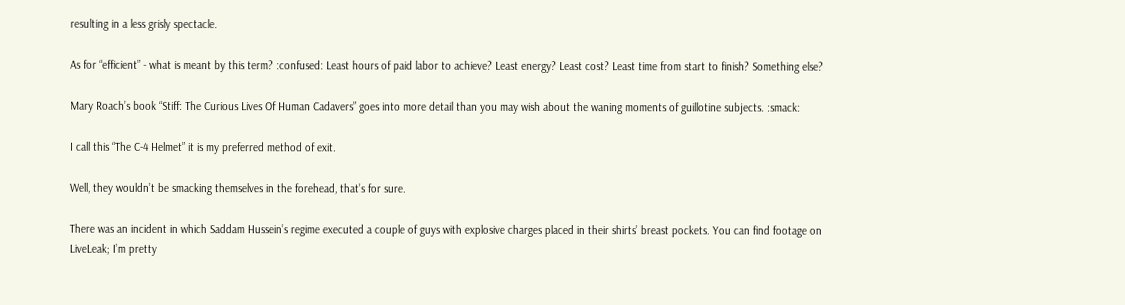resulting in a less grisly spectacle.

As for “efficient” - what is meant by this term? :confused: Least hours of paid labor to achieve? Least energy? Least cost? Least time from start to finish? Something else?

Mary Roach’s book “Stiff: The Curious Lives Of Human Cadavers” goes into more detail than you may wish about the waning moments of guillotine subjects. :smack:

I call this “The C-4 Helmet” it is my preferred method of exit.

Well, they wouldn’t be smacking themselves in the forehead, that’s for sure.

There was an incident in which Saddam Hussein’s regime executed a couple of guys with explosive charges placed in their shirts’ breast pockets. You can find footage on LiveLeak; I’m pretty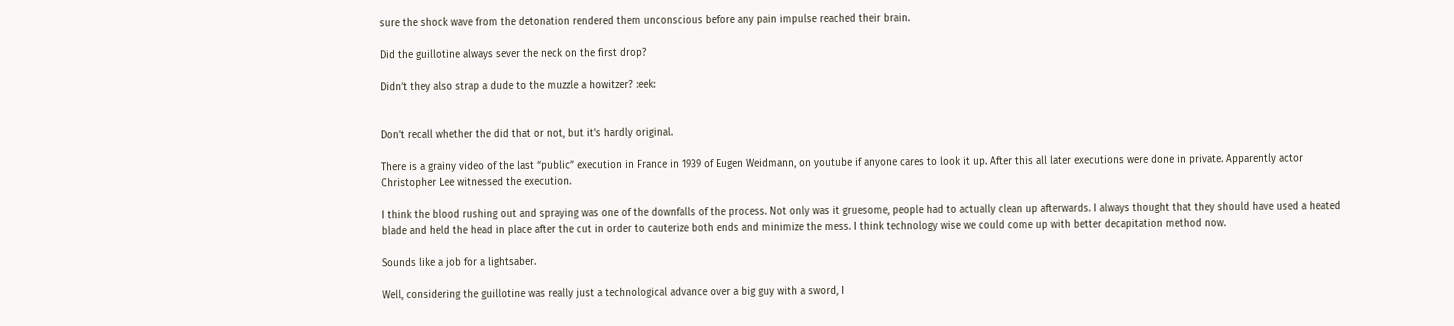sure the shock wave from the detonation rendered them unconscious before any pain impulse reached their brain.

Did the guillotine always sever the neck on the first drop?

Didn’t they also strap a dude to the muzzle a howitzer? :eek:


Don’t recall whether the did that or not, but it’s hardly original.

There is a grainy video of the last “public” execution in France in 1939 of Eugen Weidmann, on youtube if anyone cares to look it up. After this all later executions were done in private. Apparently actor Christopher Lee witnessed the execution.

I think the blood rushing out and spraying was one of the downfalls of the process. Not only was it gruesome, people had to actually clean up afterwards. I always thought that they should have used a heated blade and held the head in place after the cut in order to cauterize both ends and minimize the mess. I think technology wise we could come up with better decapitation method now.

Sounds like a job for a lightsaber.

Well, considering the guillotine was really just a technological advance over a big guy with a sword, I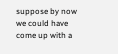suppose by now we could have come up with a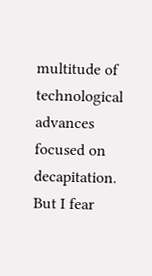multitude of technological advances focused on decapitation. But I fear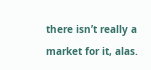there isn’t really a market for it, alas.